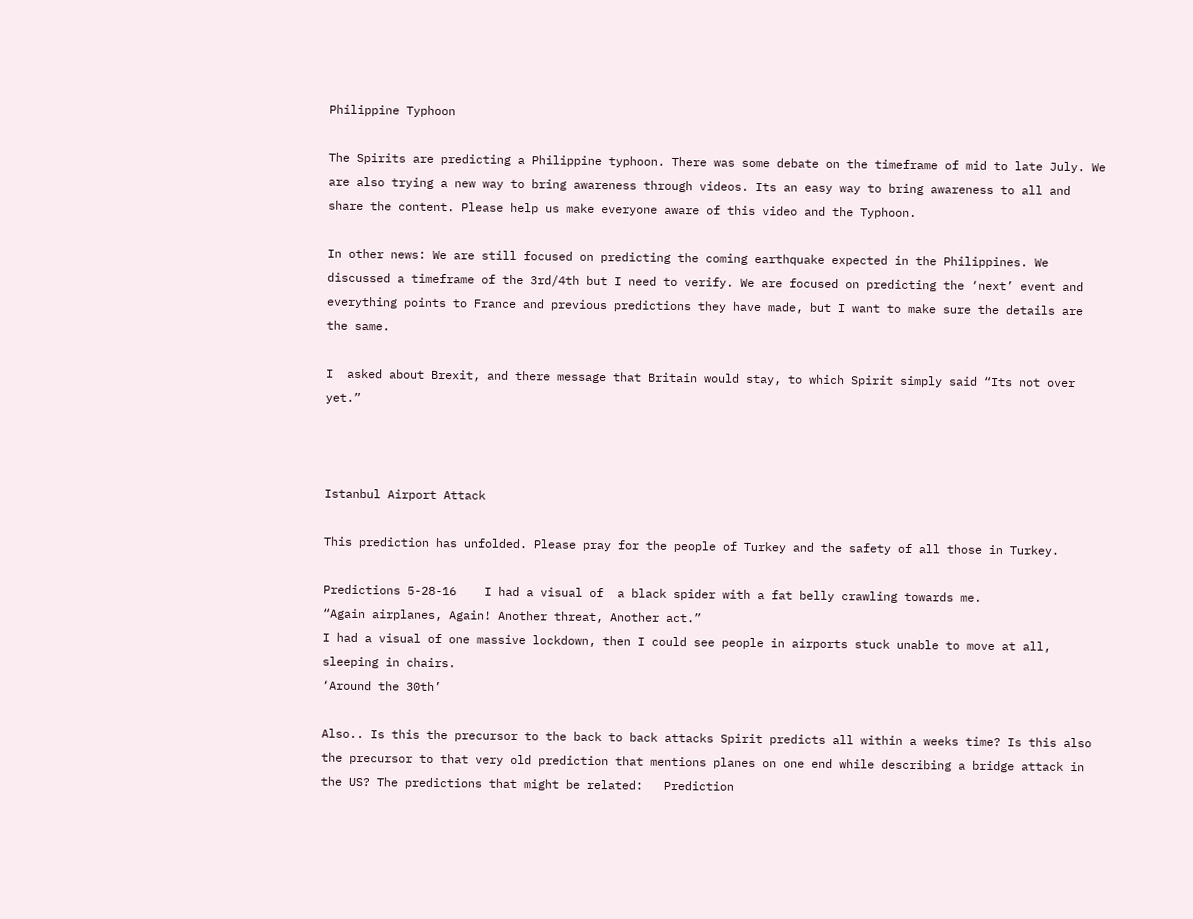Philippine Typhoon

The Spirits are predicting a Philippine typhoon. There was some debate on the timeframe of mid to late July. We are also trying a new way to bring awareness through videos. Its an easy way to bring awareness to all and share the content. Please help us make everyone aware of this video and the Typhoon.

In other news: We are still focused on predicting the coming earthquake expected in the Philippines. We discussed a timeframe of the 3rd/4th but I need to verify. We are focused on predicting the ‘next’ event and everything points to France and previous predictions they have made, but I want to make sure the details are the same.

I  asked about Brexit, and there message that Britain would stay, to which Spirit simply said “Its not over yet.”



Istanbul Airport Attack

This prediction has unfolded. Please pray for the people of Turkey and the safety of all those in Turkey.

Predictions 5-28-16    I had a visual of  a black spider with a fat belly crawling towards me.
“Again airplanes, Again! Another threat, Another act.”
I had a visual of one massive lockdown, then I could see people in airports stuck unable to move at all, sleeping in chairs.
‘Around the 30th’

Also.. Is this the precursor to the back to back attacks Spirit predicts all within a weeks time? Is this also the precursor to that very old prediction that mentions planes on one end while describing a bridge attack in the US? The predictions that might be related:   Prediction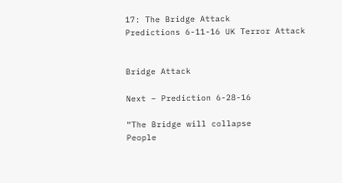17: The Bridge Attack        Predictions 6-11-16 UK Terror Attack


Bridge Attack

Next – Prediction 6-28-16

“The Bridge will collapse
People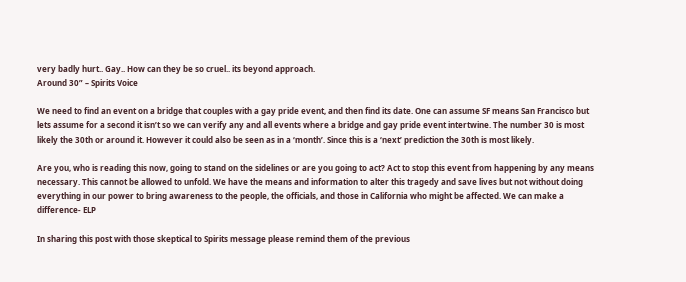very badly hurt.. Gay.. How can they be so cruel.. its beyond approach.
Around 30” – Spirits Voice

We need to find an event on a bridge that couples with a gay pride event, and then find its date. One can assume SF means San Francisco but lets assume for a second it isn’t so we can verify any and all events where a bridge and gay pride event intertwine. The number 30 is most likely the 30th or around it. However it could also be seen as in a ‘month’. Since this is a ‘next’ prediction the 30th is most likely.

Are you, who is reading this now, going to stand on the sidelines or are you going to act? Act to stop this event from happening by any means necessary. This cannot be allowed to unfold. We have the means and information to alter this tragedy and save lives but not without doing everything in our power to bring awareness to the people, the officials, and those in California who might be affected. We can make a difference- ELP

In sharing this post with those skeptical to Spirits message please remind them of the previous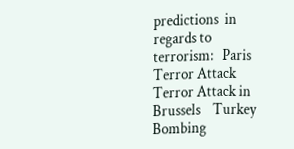predictions  in regards to terrorism:   Paris Terror Attack     Terror Attack in Brussels    Turkey Bombing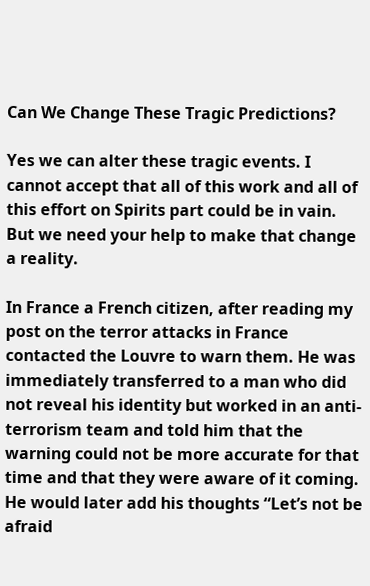Can We Change These Tragic Predictions?

Yes we can alter these tragic events. I cannot accept that all of this work and all of this effort on Spirits part could be in vain. But we need your help to make that change a reality.

In France a French citizen, after reading my post on the terror attacks in France contacted the Louvre to warn them. He was immediately transferred to a man who did not reveal his identity but worked in an anti-terrorism team and told him that the warning could not be more accurate for that time and that they were aware of it coming. He would later add his thoughts “Let’s not be afraid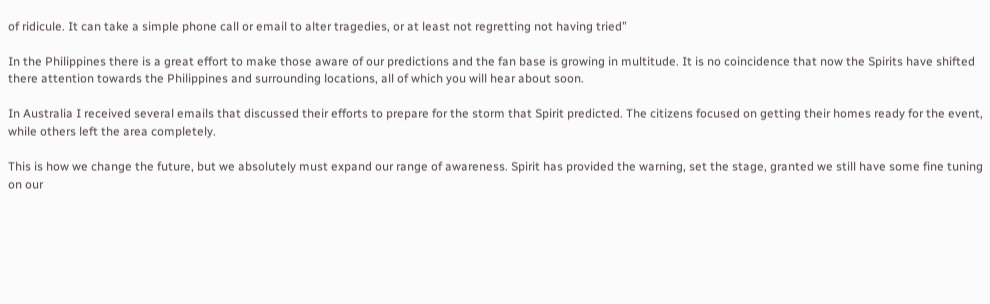of ridicule. It can take a simple phone call or email to alter tragedies, or at least not regretting not having tried”

In the Philippines there is a great effort to make those aware of our predictions and the fan base is growing in multitude. It is no coincidence that now the Spirits have shifted there attention towards the Philippines and surrounding locations, all of which you will hear about soon.

In Australia I received several emails that discussed their efforts to prepare for the storm that Spirit predicted. The citizens focused on getting their homes ready for the event, while others left the area completely.

This is how we change the future, but we absolutely must expand our range of awareness. Spirit has provided the warning, set the stage, granted we still have some fine tuning on our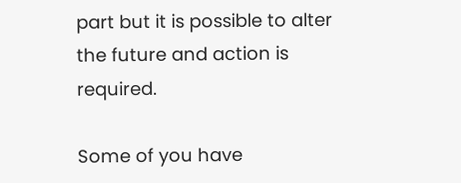part but it is possible to alter the future and action is required.

Some of you have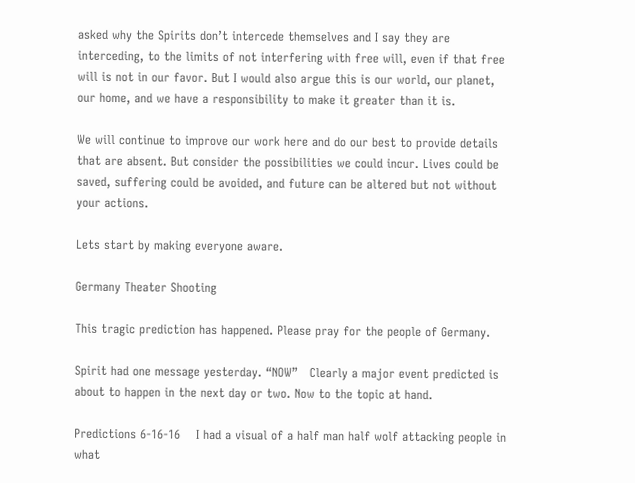asked why the Spirits don’t intercede themselves and I say they are interceding, to the limits of not interfering with free will, even if that free will is not in our favor. But I would also argue this is our world, our planet, our home, and we have a responsibility to make it greater than it is.

We will continue to improve our work here and do our best to provide details that are absent. But consider the possibilities we could incur. Lives could be saved, suffering could be avoided, and future can be altered but not without your actions.

Lets start by making everyone aware.

Germany Theater Shooting

This tragic prediction has happened. Please pray for the people of Germany.

Spirit had one message yesterday. “NOW”   Clearly a major event predicted is about to happen in the next day or two. Now to the topic at hand.

Predictions 6-16-16    I had a visual of a half man half wolf attacking people in what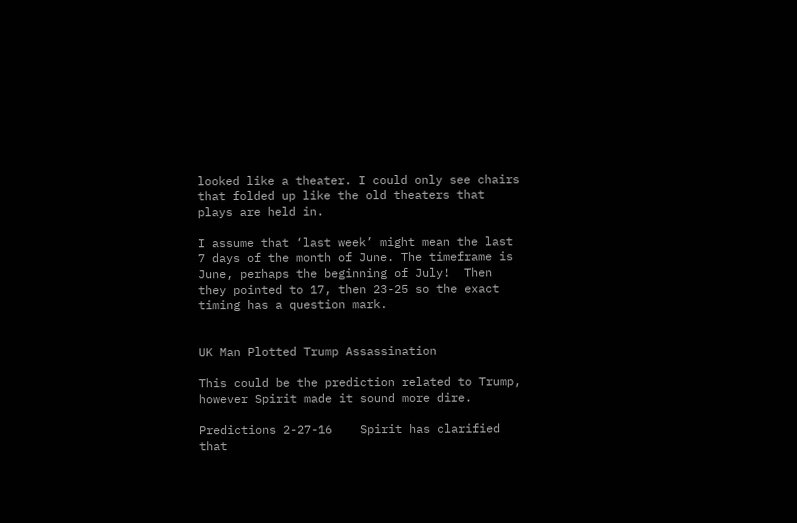looked like a theater. I could only see chairs that folded up like the old theaters that plays are held in.

I assume that ‘last week’ might mean the last 7 days of the month of June. The timeframe is June, perhaps the beginning of July!  Then they pointed to 17, then 23-25 so the exact timing has a question mark.


UK Man Plotted Trump Assassination

This could be the prediction related to Trump, however Spirit made it sound more dire.

Predictions 2-27-16    Spirit has clarified that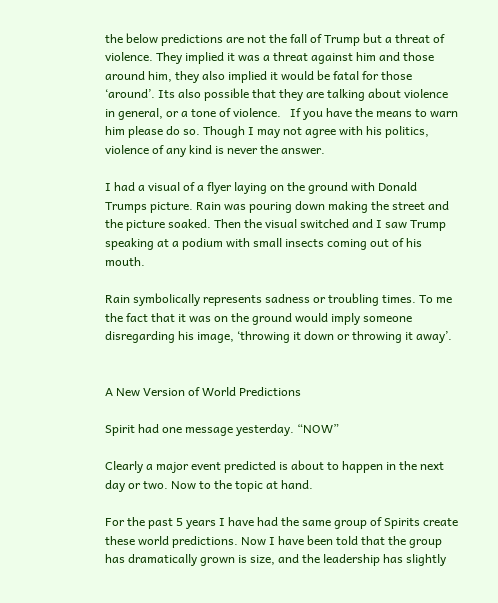the below predictions are not the fall of Trump but a threat of violence. They implied it was a threat against him and those around him, they also implied it would be fatal for those ‘around’. Its also possible that they are talking about violence in general, or a tone of violence.   If you have the means to warn him please do so. Though I may not agree with his politics, violence of any kind is never the answer.

I had a visual of a flyer laying on the ground with Donald Trumps picture. Rain was pouring down making the street and the picture soaked. Then the visual switched and I saw Trump speaking at a podium with small insects coming out of his mouth.

Rain symbolically represents sadness or troubling times. To me the fact that it was on the ground would imply someone disregarding his image, ‘throwing it down or throwing it away’.


A New Version of World Predictions

Spirit had one message yesterday. “NOW”

Clearly a major event predicted is about to happen in the next day or two. Now to the topic at hand.

For the past 5 years I have had the same group of Spirits create these world predictions. Now I have been told that the group has dramatically grown is size, and the leadership has slightly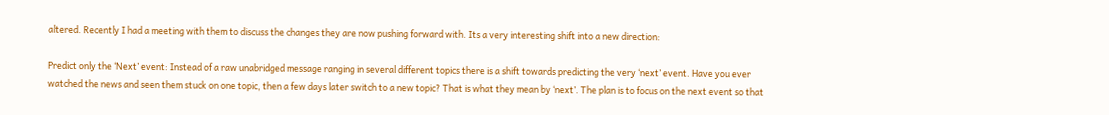altered. Recently I had a meeting with them to discuss the changes they are now pushing forward with. Its a very interesting shift into a new direction:

Predict only the ‘Next’ event: Instead of a raw unabridged message ranging in several different topics there is a shift towards predicting the very ‘next’ event. Have you ever watched the news and seen them stuck on one topic, then a few days later switch to a new topic? That is what they mean by ‘next’. The plan is to focus on the next event so that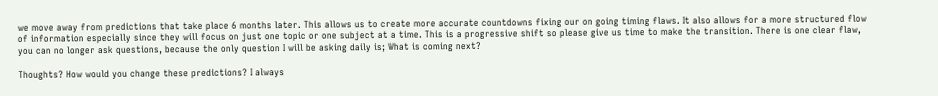we move away from predictions that take place 6 months later. This allows us to create more accurate countdowns fixing our on going timing flaws. It also allows for a more structured flow of information especially since they will focus on just one topic or one subject at a time. This is a progressive shift so please give us time to make the transition. There is one clear flaw, you can no longer ask questions, because the only question I will be asking daily is; What is coming next?

Thoughts? How would you change these predictions? I always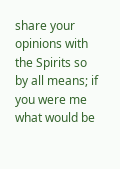share your opinions with the Spirits so by all means; if you were me what would be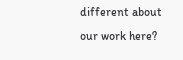different about our work here?